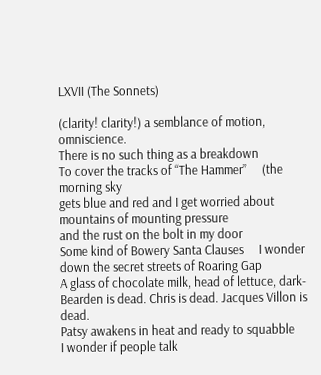LXVII (The Sonnets)

(clarity! clarity!) a semblance of motion, omniscience.
There is no such thing as a breakdown
To cover the tracks of “The Hammer”     (the morning sky
gets blue and red and I get worried about
mountains of mounting pressure
and the rust on the bolt in my door
Some kind of Bowery Santa Clauses     I wonder
down the secret streets of Roaring Gap
A glass of chocolate milk, head of lettuce, dark-
Bearden is dead. Chris is dead. Jacques Villon is dead.
Patsy awakens in heat and ready to squabble
I wonder if people talk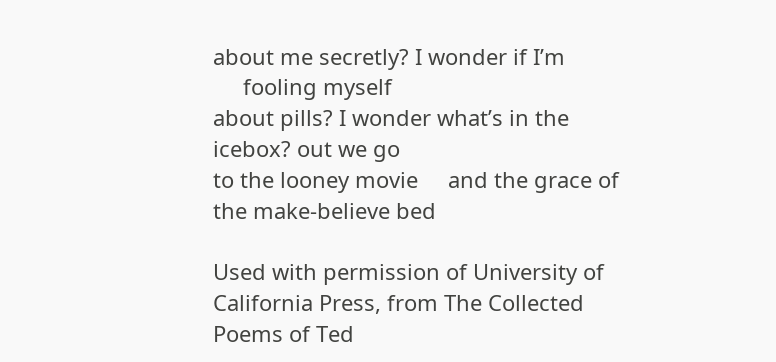about me secretly? I wonder if I’m
     fooling myself
about pills? I wonder what’s in the icebox? out we go
to the looney movie     and the grace of the make-believe bed

Used with permission of University of California Press, from The Collected Poems of Ted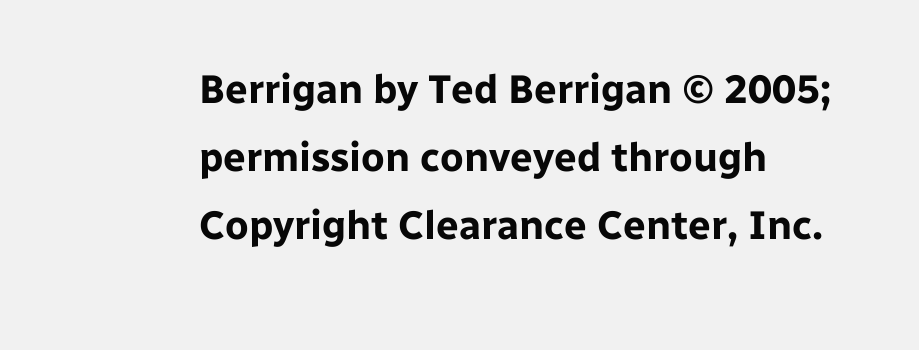Berrigan by Ted Berrigan © 2005; permission conveyed through Copyright Clearance Center, Inc.